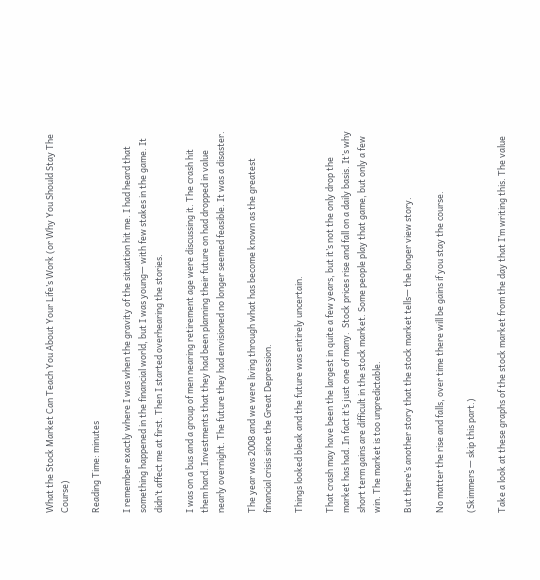What the Stock Market Can Teach You About Your Life’s Work (or Why You Should Stay The Course)

Reading Time: minutes

I remember exactly where I was when the gravity of the situation hit me. I had heard that something happened in the financial world, but I was young— with few stakes in the game. It didn’t affect me at first. Then I started overhearing the stories.

I was on a bus and a group of men nearing retirement age were discussing it. The crash hit them hard. Investments that they had been planning their future on had dropped in value nearly overnight. The future they had envisioned no longer seemed feasible. It was a disaster.

The year was 2008 and we were living through what has become known as the greatest financial crisis since the Great Depression.

Things looked bleak and the future was entirely uncertain.

That crash may have been the largest in quite a few years, but it’s not the only drop the market has had. In fact it’s just one of many.  Stock prices rise and fall on a daily basis. It’s why short term gains are difficult in the stock market. Some people play that game, but only a few win. The market is too unpredictable.

But there’s another story that the stock market tells— the longer view story.

No matter the rise and falls, over time there will be gains if you stay the course.

(Skimmers — skip this part.)

Take a look at these graphs of the stock market from the day that I’m writing this. The value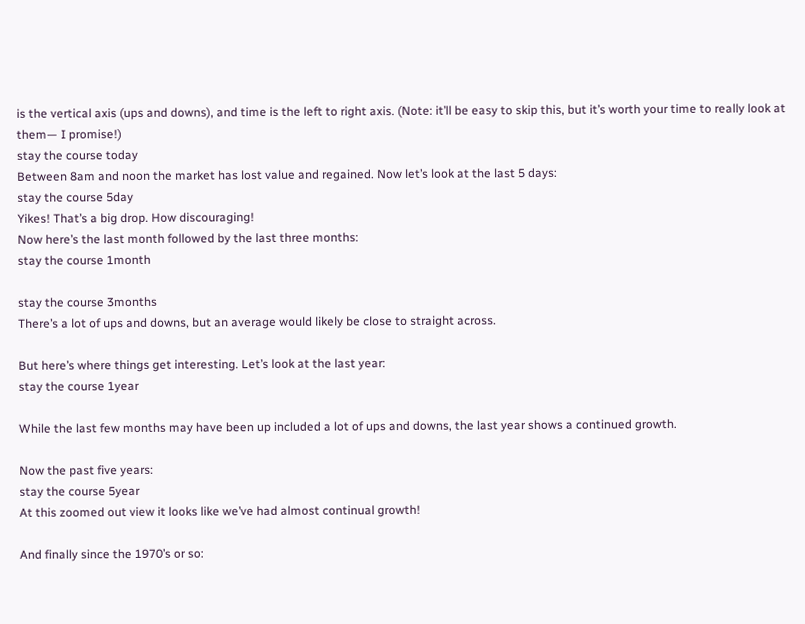is the vertical axis (ups and downs), and time is the left to right axis. (Note: it’ll be easy to skip this, but it’s worth your time to really look at them— I promise!)
stay the course today
Between 8am and noon the market has lost value and regained. Now let’s look at the last 5 days:
stay the course 5day
Yikes! That’s a big drop. How discouraging!
Now here’s the last month followed by the last three months:
stay the course 1month

stay the course 3months
There’s a lot of ups and downs, but an average would likely be close to straight across.

But here’s where things get interesting. Let’s look at the last year:
stay the course 1year

While the last few months may have been up included a lot of ups and downs, the last year shows a continued growth.

Now the past five years:
stay the course 5year
At this zoomed out view it looks like we’ve had almost continual growth!

And finally since the 1970’s or so: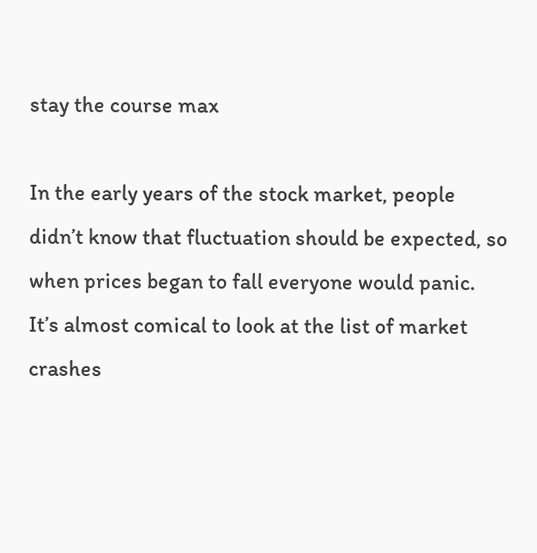stay the course max

In the early years of the stock market, people didn’t know that fluctuation should be expected, so when prices began to fall everyone would panic. It’s almost comical to look at the list of market crashes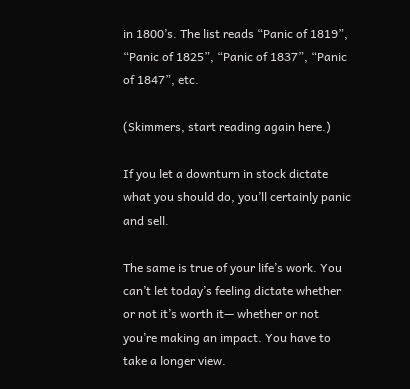in 1800’s. The list reads “Panic of 1819”, “Panic of 1825”, “Panic of 1837”, “Panic of 1847”, etc.

(Skimmers, start reading again here.)

If you let a downturn in stock dictate what you should do, you’ll certainly panic and sell.

The same is true of your life’s work. You can’t let today’s feeling dictate whether or not it’s worth it— whether or not you’re making an impact. You have to take a longer view.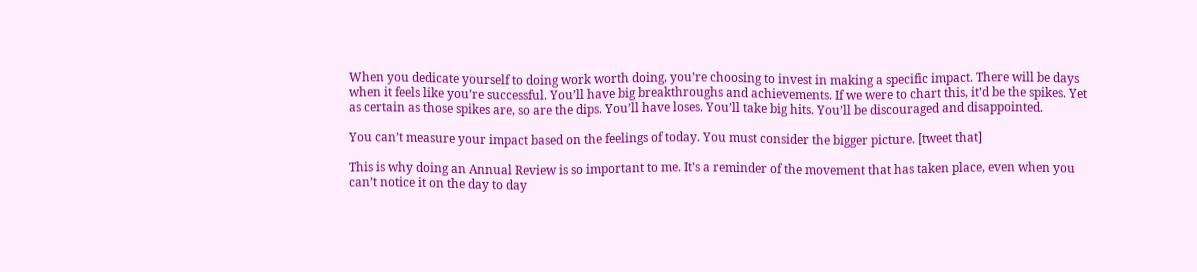When you dedicate yourself to doing work worth doing, you’re choosing to invest in making a specific impact. There will be days when it feels like you’re successful. You’ll have big breakthroughs and achievements. If we were to chart this, it’d be the spikes. Yet as certain as those spikes are, so are the dips. You’ll have loses. You’ll take big hits. You’ll be discouraged and disappointed.

You can’t measure your impact based on the feelings of today. You must consider the bigger picture. [tweet that]

This is why doing an Annual Review is so important to me. It’s a reminder of the movement that has taken place, even when you can’t notice it on the day to day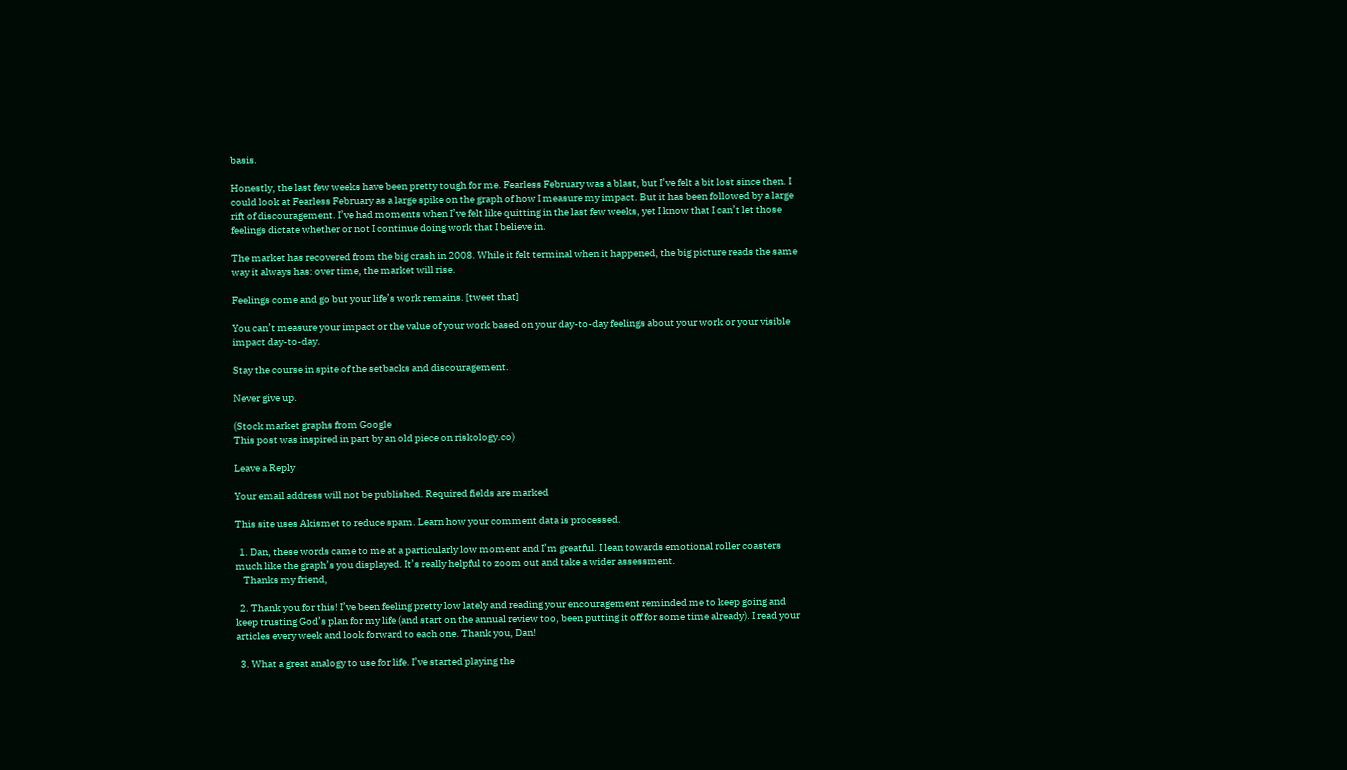basis.

Honestly, the last few weeks have been pretty tough for me. Fearless February was a blast, but I’ve felt a bit lost since then. I could look at Fearless February as a large spike on the graph of how I measure my impact. But it has been followed by a large rift of discouragement. I’ve had moments when I’ve felt like quitting in the last few weeks, yet I know that I can’t let those feelings dictate whether or not I continue doing work that I believe in.

The market has recovered from the big crash in 2008. While it felt terminal when it happened, the big picture reads the same way it always has: over time, the market will rise.

Feelings come and go but your life’s work remains. [tweet that]

You can’t measure your impact or the value of your work based on your day-to-day feelings about your work or your visible impact day-to-day.

Stay the course in spite of the setbacks and discouragement.

Never give up.

(Stock market graphs from Google
This post was inspired in part by an old piece on riskology.co)

Leave a Reply

Your email address will not be published. Required fields are marked

This site uses Akismet to reduce spam. Learn how your comment data is processed.

  1. Dan, these words came to me at a particularly low moment and I’m greatful. I lean towards emotional roller coasters much like the graph’s you displayed. It’s really helpful to zoom out and take a wider assessment.
    Thanks my friend,

  2. Thank you for this! I’ve been feeling pretty low lately and reading your encouragement reminded me to keep going and keep trusting God’s plan for my life (and start on the annual review too, been putting it off for some time already). I read your articles every week and look forward to each one. Thank you, Dan!

  3. What a great analogy to use for life. I’ve started playing the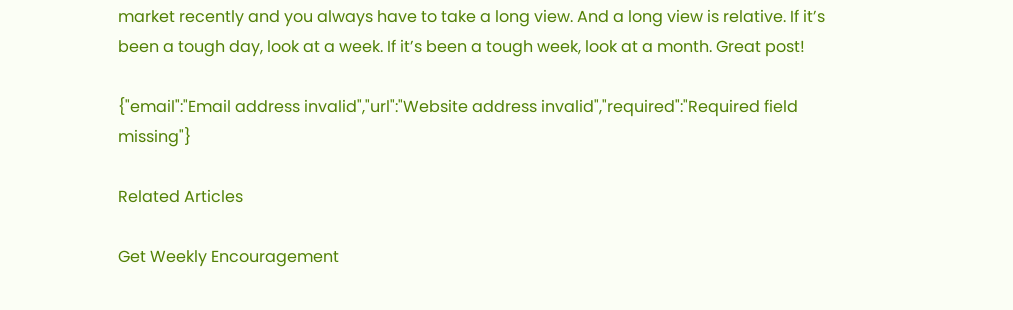market recently and you always have to take a long view. And a long view is relative. If it’s been a tough day, look at a week. If it’s been a tough week, look at a month. Great post!

{"email":"Email address invalid","url":"Website address invalid","required":"Required field missing"}

Related Articles

Get Weekly Encouragement